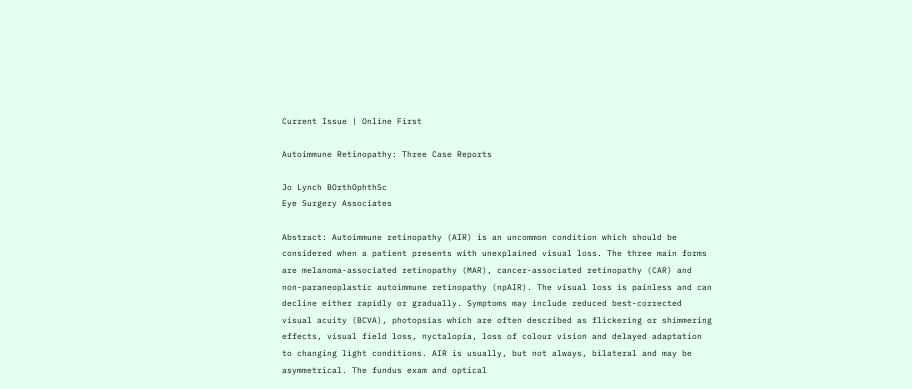Current Issue | Online First

Autoimmune Retinopathy: Three Case Reports

Jo Lynch BOrthOphthSc
Eye Surgery Associates

Abstract: Autoimmune retinopathy (AIR) is an uncommon condition which should be considered when a patient presents with unexplained visual loss. The three main forms are melanoma-associated retinopathy (MAR), cancer-associated retinopathy (CAR) and non-paraneoplastic autoimmune retinopathy (npAIR). The visual loss is painless and can decline either rapidly or gradually. Symptoms may include reduced best-corrected visual acuity (BCVA), photopsias which are often described as flickering or shimmering effects, visual field loss, nyctalopia, loss of colour vision and delayed adaptation to changing light conditions. AIR is usually, but not always, bilateral and may be asymmetrical. The fundus exam and optical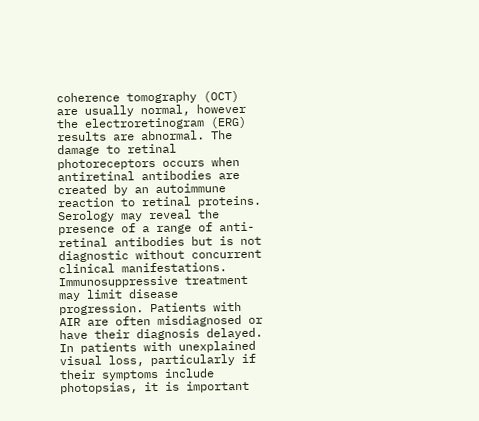coherence tomography (OCT) are usually normal, however the electroretinogram (ERG) results are abnormal. The damage to retinal photoreceptors occurs when antiretinal antibodies are created by an autoimmune reaction to retinal proteins. Serology may reveal the presence of a range of anti-retinal antibodies but is not diagnostic without concurrent clinical manifestations. Immunosuppressive treatment may limit disease progression. Patients with AIR are often misdiagnosed or have their diagnosis delayed. In patients with unexplained visual loss, particularly if their symptoms include photopsias, it is important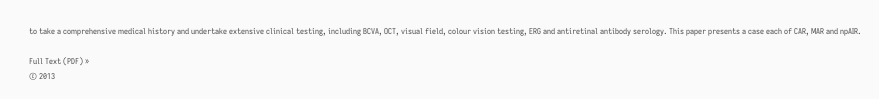to take a comprehensive medical history and undertake extensive clinical testing, including BCVA, OCT, visual field, colour vision testing, ERG and antiretinal antibody serology. This paper presents a case each of CAR, MAR and npAIR.

Full Text (PDF) »
© 2013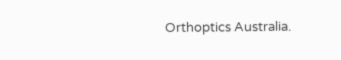Orthoptics Australia.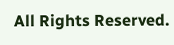All Rights Reserved.